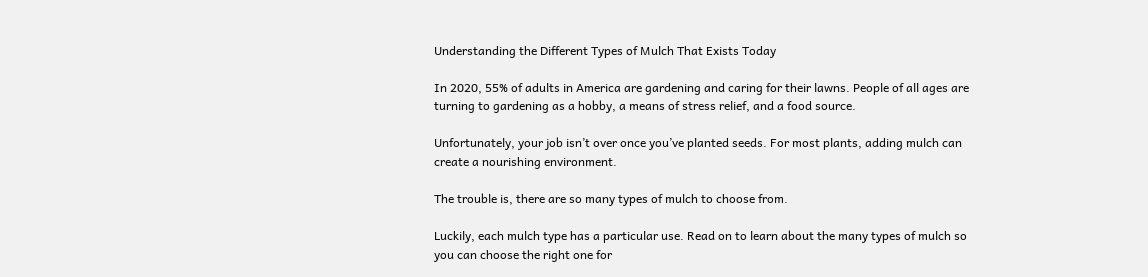Understanding the Different Types of Mulch That Exists Today

In 2020, 55% of adults in America are gardening and caring for their lawns. People of all ages are turning to gardening as a hobby, a means of stress relief, and a food source.

Unfortunately, your job isn’t over once you’ve planted seeds. For most plants, adding mulch can create a nourishing environment.

The trouble is, there are so many types of mulch to choose from.

Luckily, each mulch type has a particular use. Read on to learn about the many types of mulch so you can choose the right one for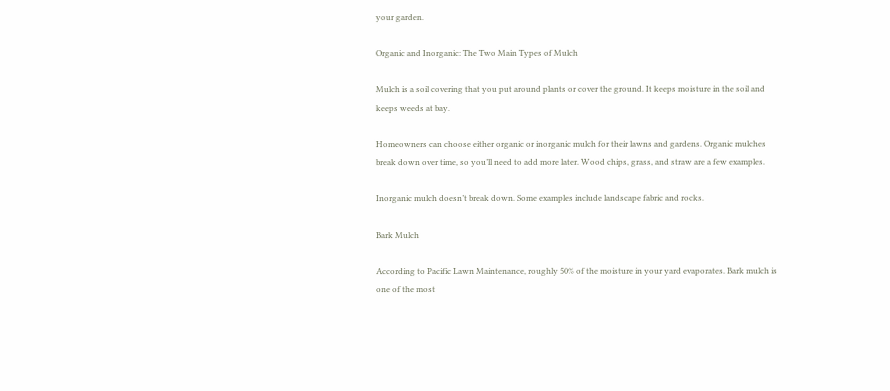your garden.

Organic and Inorganic: The Two Main Types of Mulch

Mulch is a soil covering that you put around plants or cover the ground. It keeps moisture in the soil and keeps weeds at bay.

Homeowners can choose either organic or inorganic mulch for their lawns and gardens. Organic mulches break down over time, so you’ll need to add more later. Wood chips, grass, and straw are a few examples.

Inorganic mulch doesn’t break down. Some examples include landscape fabric and rocks.

Bark Mulch

According to Pacific Lawn Maintenance, roughly 50% of the moisture in your yard evaporates. Bark mulch is one of the most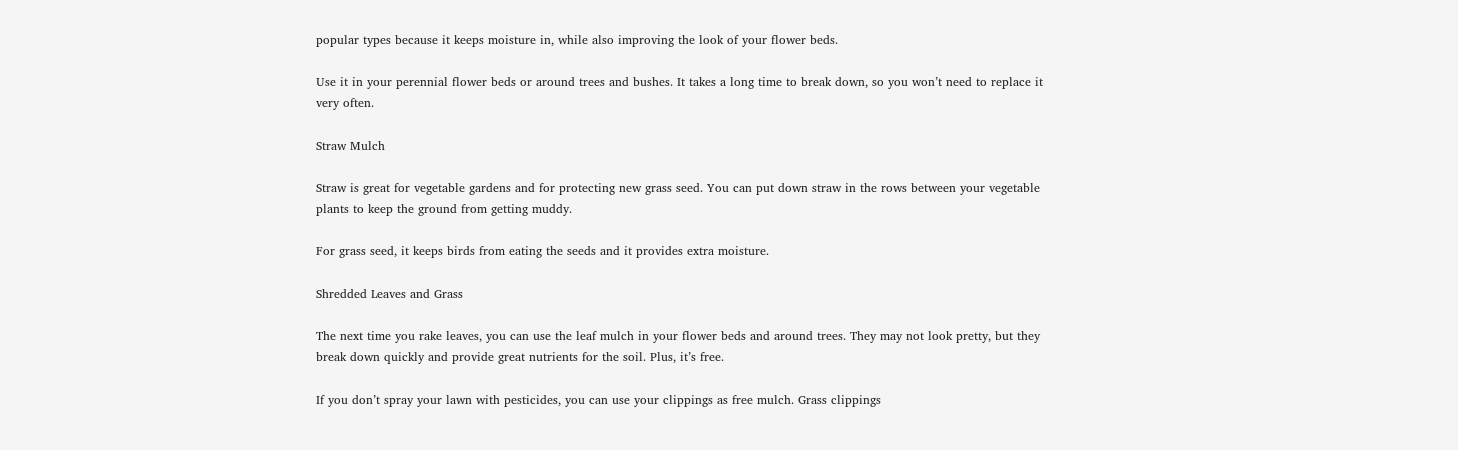popular types because it keeps moisture in, while also improving the look of your flower beds.

Use it in your perennial flower beds or around trees and bushes. It takes a long time to break down, so you won’t need to replace it very often.

Straw Mulch

Straw is great for vegetable gardens and for protecting new grass seed. You can put down straw in the rows between your vegetable plants to keep the ground from getting muddy.

For grass seed, it keeps birds from eating the seeds and it provides extra moisture.

Shredded Leaves and Grass

The next time you rake leaves, you can use the leaf mulch in your flower beds and around trees. They may not look pretty, but they break down quickly and provide great nutrients for the soil. Plus, it’s free.

If you don’t spray your lawn with pesticides, you can use your clippings as free mulch. Grass clippings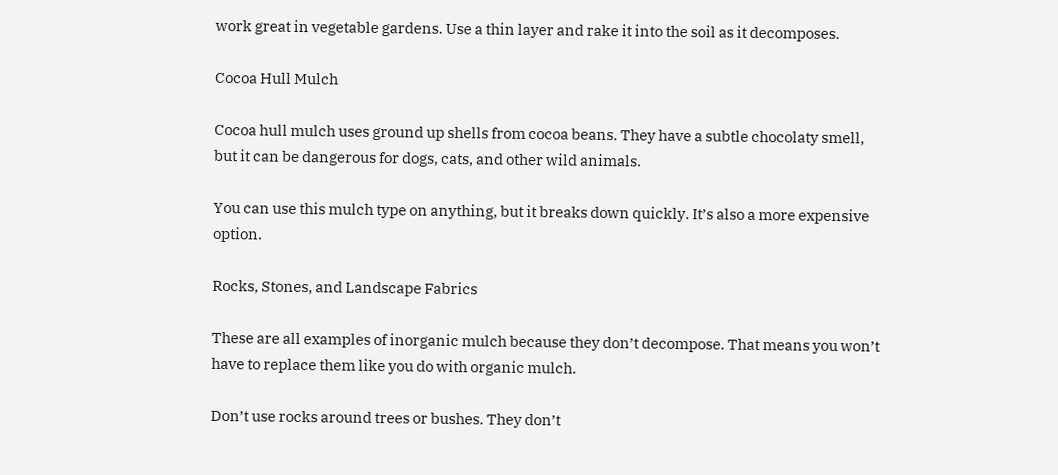work great in vegetable gardens. Use a thin layer and rake it into the soil as it decomposes.

Cocoa Hull Mulch

Cocoa hull mulch uses ground up shells from cocoa beans. They have a subtle chocolaty smell, but it can be dangerous for dogs, cats, and other wild animals.

You can use this mulch type on anything, but it breaks down quickly. It’s also a more expensive option.

Rocks, Stones, and Landscape Fabrics

These are all examples of inorganic mulch because they don’t decompose. That means you won’t have to replace them like you do with organic mulch.

Don’t use rocks around trees or bushes. They don’t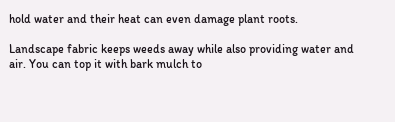hold water and their heat can even damage plant roots.

Landscape fabric keeps weeds away while also providing water and air. You can top it with bark mulch to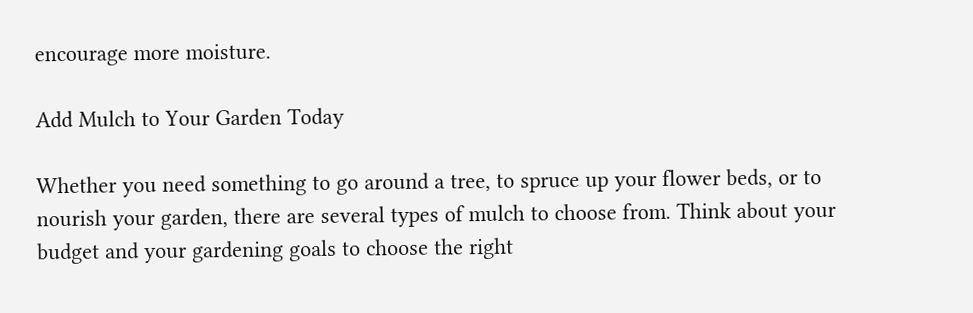encourage more moisture.

Add Mulch to Your Garden Today

Whether you need something to go around a tree, to spruce up your flower beds, or to nourish your garden, there are several types of mulch to choose from. Think about your budget and your gardening goals to choose the right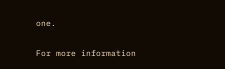one.

For more information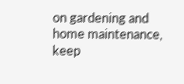on gardening and home maintenance, keep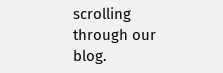scrolling through our blog.